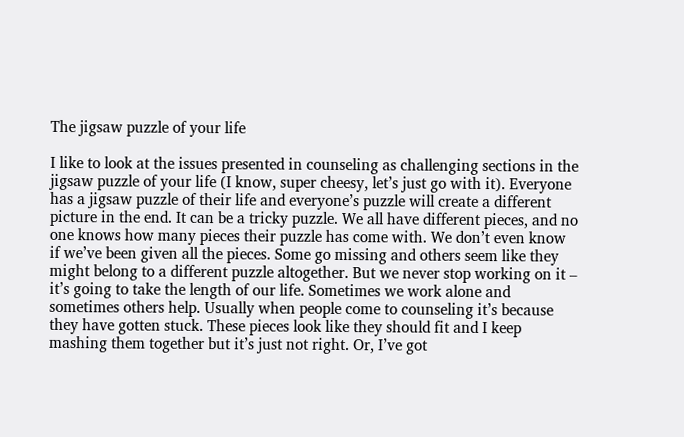The jigsaw puzzle of your life

I like to look at the issues presented in counseling as challenging sections in the jigsaw puzzle of your life (I know, super cheesy, let’s just go with it). Everyone has a jigsaw puzzle of their life and everyone’s puzzle will create a different picture in the end. It can be a tricky puzzle. We all have different pieces, and no one knows how many pieces their puzzle has come with. We don’t even know if we’ve been given all the pieces. Some go missing and others seem like they might belong to a different puzzle altogether. But we never stop working on it – it’s going to take the length of our life. Sometimes we work alone and sometimes others help. Usually when people come to counseling it’s because they have gotten stuck. These pieces look like they should fit and I keep mashing them together but it’s just not right. Or, I’ve got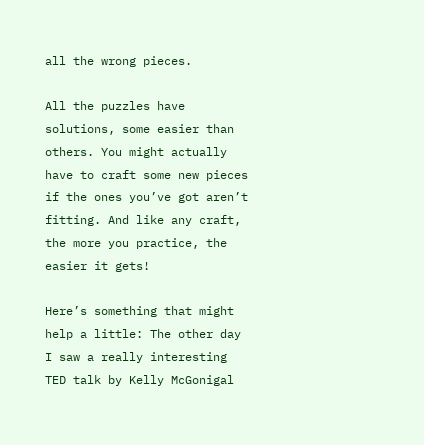all the wrong pieces.

All the puzzles have solutions, some easier than others. You might actually have to craft some new pieces if the ones you’ve got aren’t fitting. And like any craft, the more you practice, the easier it gets!

Here’s something that might help a little: The other day I saw a really interesting TED talk by Kelly McGonigal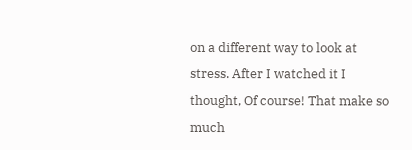on a different way to look at stress. After I watched it I thought, Of course! That make so much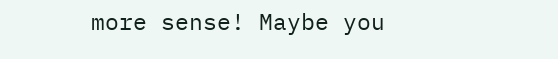more sense! Maybe you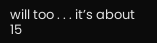will too . . . it’s about 15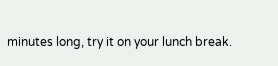minutes long, try it on your lunch break.